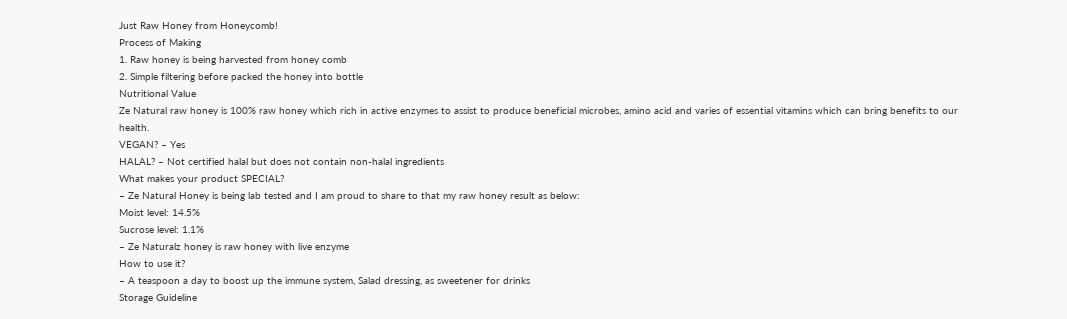Just Raw Honey from Honeycomb!
Process of Making
1. Raw honey is being harvested from honey comb
2. Simple filtering before packed the honey into bottle
Nutritional Value
Ze Natural raw honey is 100% raw honey which rich in active enzymes to assist to produce beneficial microbes, amino acid and varies of essential vitamins which can bring benefits to our health.
VEGAN? – Yes
HALAL? – Not certified halal but does not contain non-halal ingredients
What makes your product SPECIAL?
– Ze Natural Honey is being lab tested and I am proud to share to that my raw honey result as below:
Moist level: 14.5%
Sucrose level: 1.1%
– Ze Naturalz honey is raw honey with live enzyme
How to use it?
– A teaspoon a day to boost up the immune system, Salad dressing, as sweetener for drinks
Storage Guideline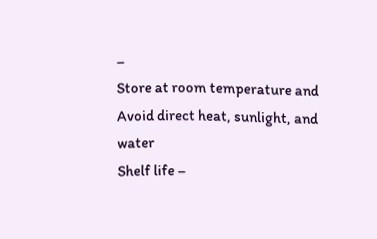–
Store at room temperature and Avoid direct heat, sunlight, and water
Shelf life –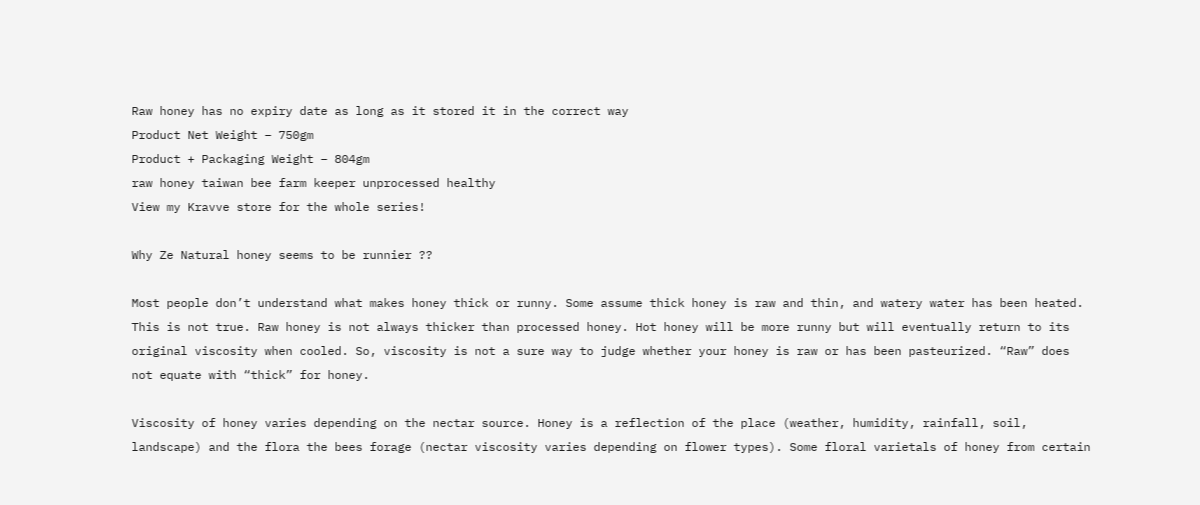Raw honey has no expiry date as long as it stored it in the correct way
Product Net Weight – 750gm
Product + Packaging Weight – 804gm
raw honey taiwan bee farm keeper unprocessed healthy
View my Kravve store for the whole series!

Why Ze Natural honey seems to be runnier ??

Most people don’t understand what makes honey thick or runny. Some assume thick honey is raw and thin, and watery water has been heated. This is not true. Raw honey is not always thicker than processed honey. Hot honey will be more runny but will eventually return to its original viscosity when cooled. So, viscosity is not a sure way to judge whether your honey is raw or has been pasteurized. “Raw” does not equate with “thick” for honey.

Viscosity of honey varies depending on the nectar source. Honey is a reflection of the place (weather, humidity, rainfall, soil, landscape) and the flora the bees forage (nectar viscosity varies depending on flower types). Some floral varietals of honey from certain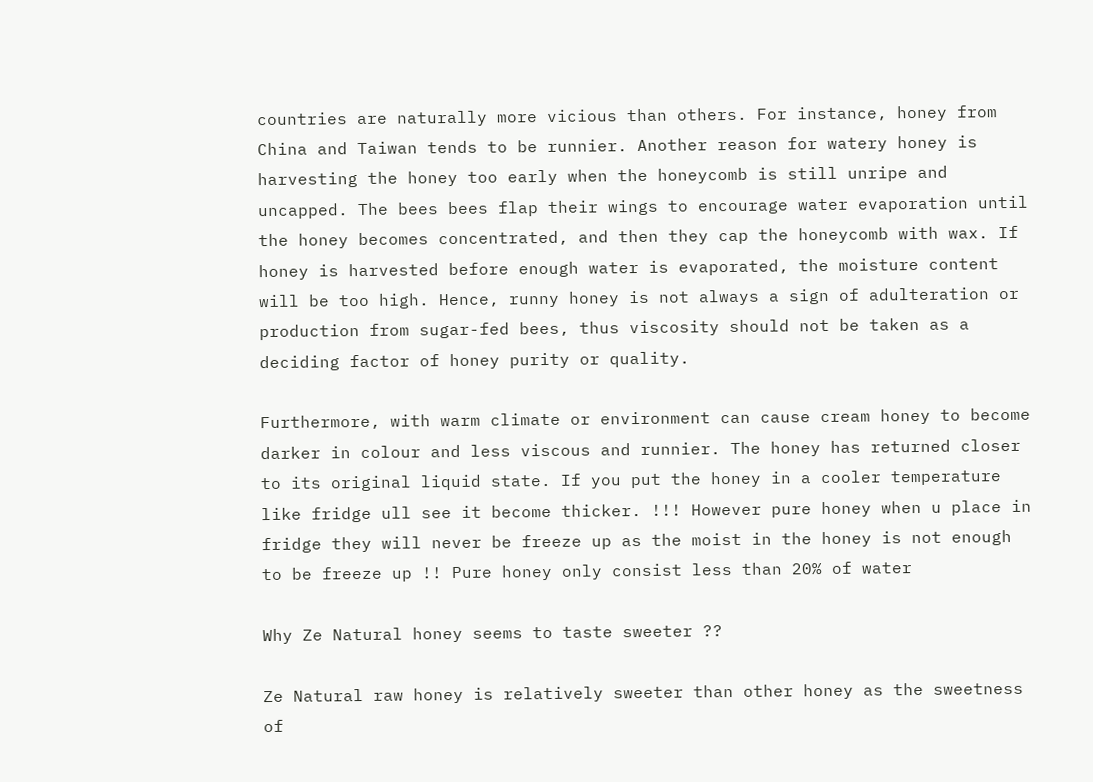countries are naturally more vicious than others. For instance, honey from China and Taiwan tends to be runnier. Another reason for watery honey is harvesting the honey too early when the honeycomb is still unripe and uncapped. The bees bees flap their wings to encourage water evaporation until the honey becomes concentrated, and then they cap the honeycomb with wax. If honey is harvested before enough water is evaporated, the moisture content will be too high. Hence, runny honey is not always a sign of adulteration or production from sugar-fed bees, thus viscosity should not be taken as a deciding factor of honey purity or quality.

Furthermore, with warm climate or environment can cause cream honey to become darker in colour and less viscous and runnier. The honey has returned closer to its original liquid state. If you put the honey in a cooler temperature like fridge ull see it become thicker. !!! However pure honey when u place in fridge they will never be freeze up as the moist in the honey is not enough to be freeze up !! Pure honey only consist less than 20% of water

Why Ze Natural honey seems to taste sweeter ??

Ze Natural raw honey is relatively sweeter than other honey as the sweetness of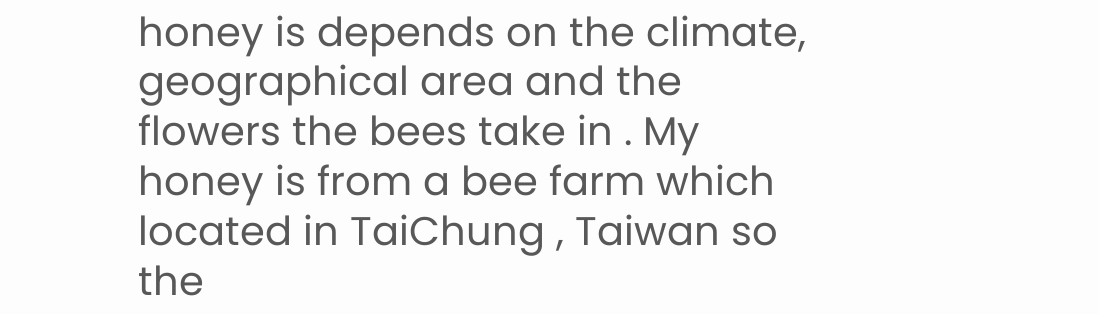honey is depends on the climate, geographical area and the flowers the bees take in . My honey is from a bee farm which located in TaiChung , Taiwan so the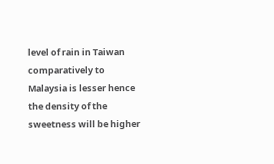level of rain in Taiwan comparatively to Malaysia is lesser hence the density of the sweetness will be higher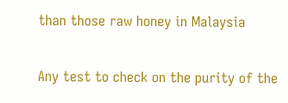than those raw honey in Malaysia

Any test to check on the purity of the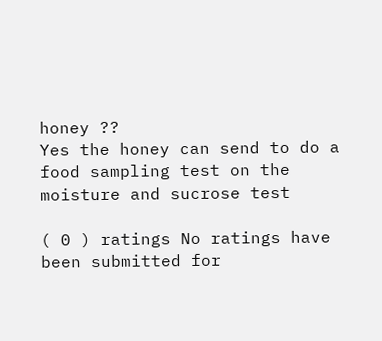honey ??
Yes the honey can send to do a food sampling test on the moisture and sucrose test

( 0 ) ratings No ratings have been submitted for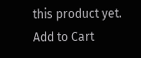this product yet.
Add to Cart